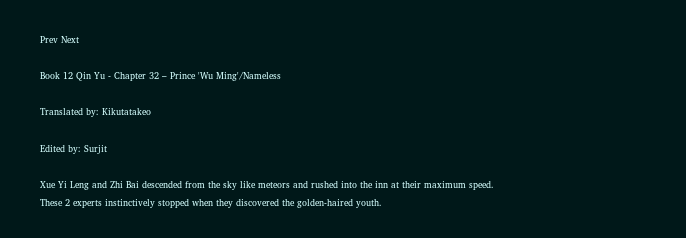Prev Next

Book 12 Qin Yu - Chapter 32 – Prince 'Wu Ming'/Nameless

Translated by: Kikutatakeo

Edited by: Surjit

Xue Yi Leng and Zhi Bai descended from the sky like meteors and rushed into the inn at their maximum speed. These 2 experts instinctively stopped when they discovered the golden-haired youth.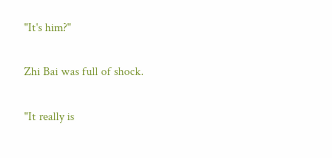"It's him?"

Zhi Bai was full of shock.

"It really is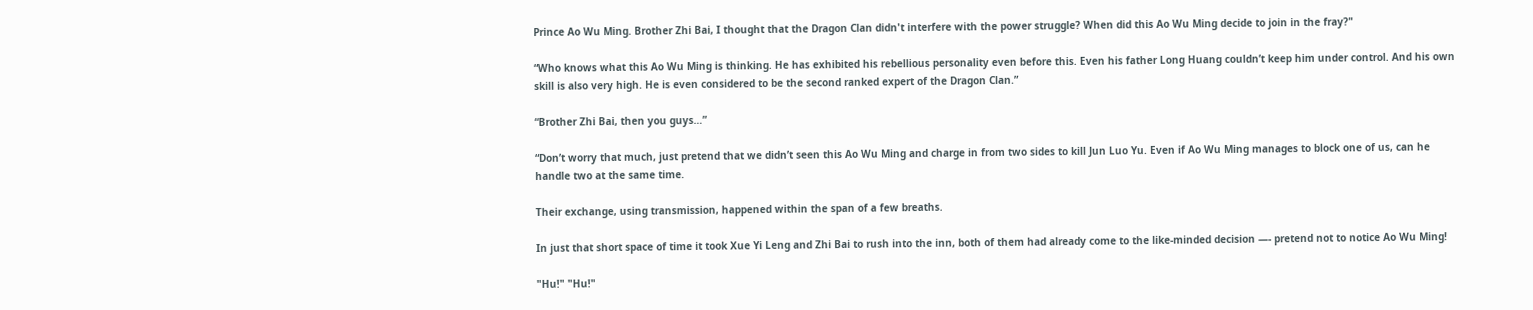Prince Ao Wu Ming. Brother Zhi Bai, I thought that the Dragon Clan didn't interfere with the power struggle? When did this Ao Wu Ming decide to join in the fray?"

“Who knows what this Ao Wu Ming is thinking. He has exhibited his rebellious personality even before this. Even his father Long Huang couldn’t keep him under control. And his own skill is also very high. He is even considered to be the second ranked expert of the Dragon Clan.”

“Brother Zhi Bai, then you guys…”

“Don’t worry that much, just pretend that we didn’t seen this Ao Wu Ming and charge in from two sides to kill Jun Luo Yu. Even if Ao Wu Ming manages to block one of us, can he handle two at the same time.

Their exchange, using transmission, happened within the span of a few breaths.

In just that short space of time it took Xue Yi Leng and Zhi Bai to rush into the inn, both of them had already come to the like-minded decision —- pretend not to notice Ao Wu Ming!

"Hu!" "Hu!"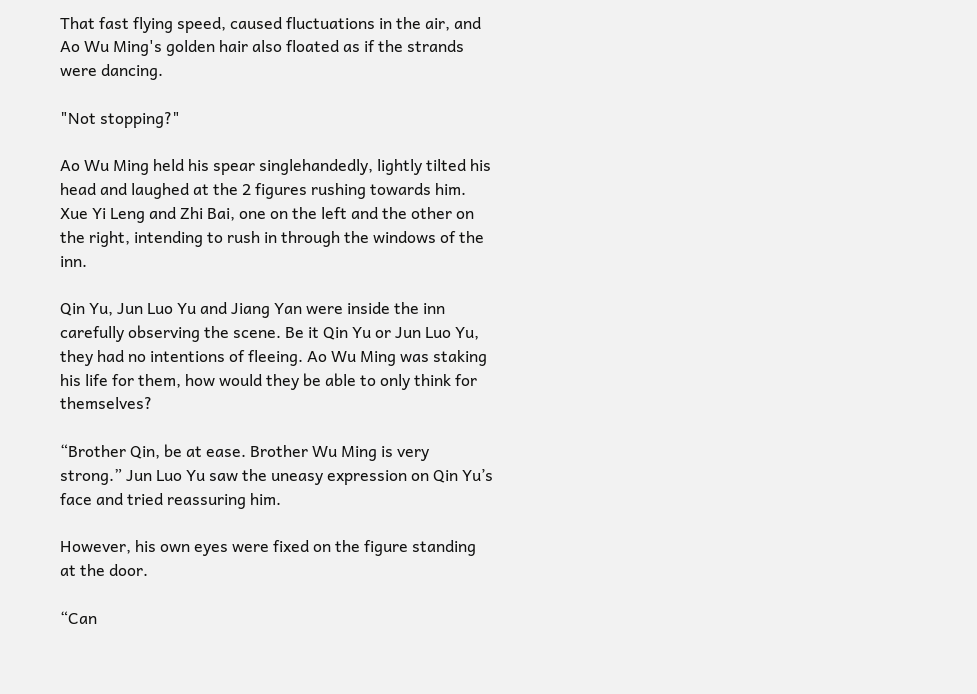That fast flying speed, caused fluctuations in the air, and Ao Wu Ming's golden hair also floated as if the strands were dancing.

"Not stopping?"

Ao Wu Ming held his spear singlehandedly, lightly tilted his head and laughed at the 2 figures rushing towards him. Xue Yi Leng and Zhi Bai, one on the left and the other on the right, intending to rush in through the windows of the inn.

Qin Yu, Jun Luo Yu and Jiang Yan were inside the inn carefully observing the scene. Be it Qin Yu or Jun Luo Yu, they had no intentions of fleeing. Ao Wu Ming was staking his life for them, how would they be able to only think for themselves?

“Brother Qin, be at ease. Brother Wu Ming is very strong.” Jun Luo Yu saw the uneasy expression on Qin Yu’s face and tried reassuring him.

However, his own eyes were fixed on the figure standing at the door.

“Can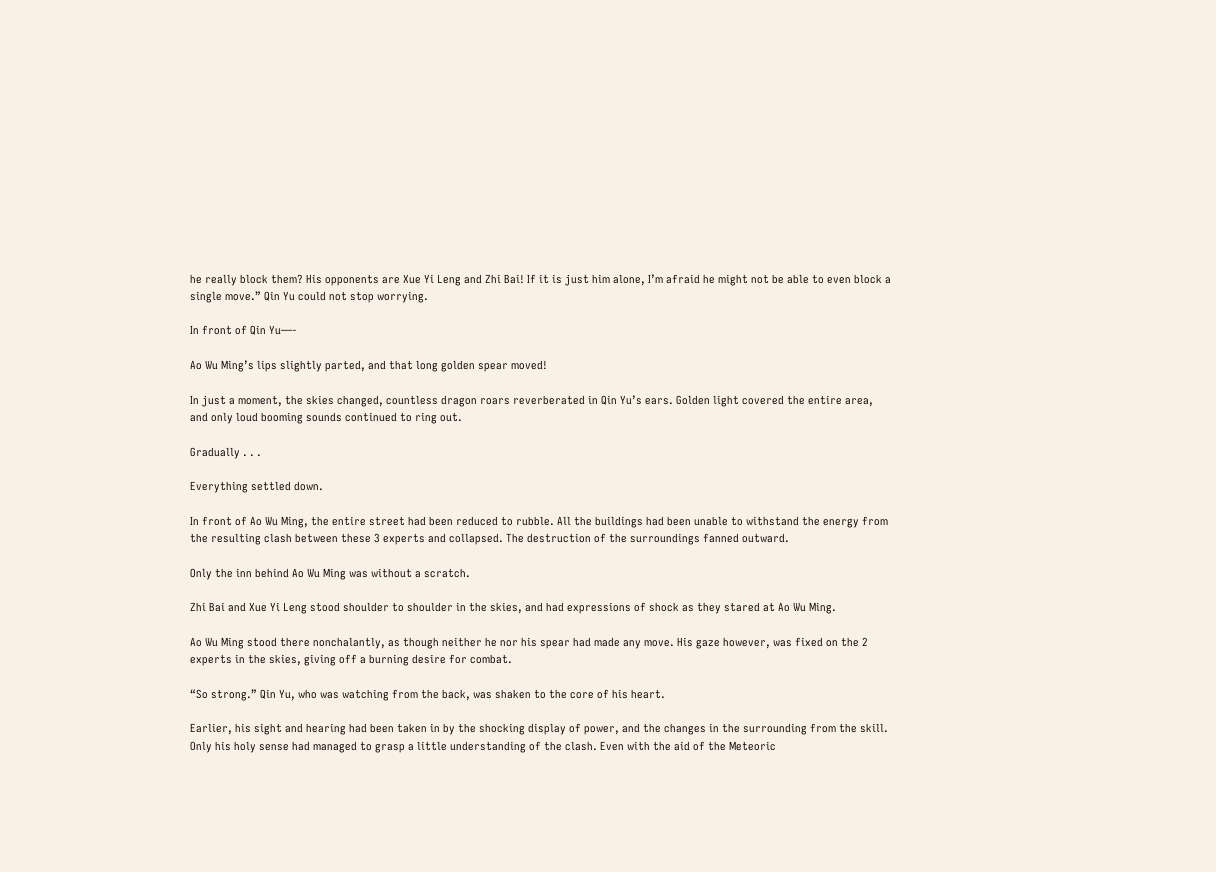he really block them? His opponents are Xue Yi Leng and Zhi Bai! If it is just him alone, I’m afraid he might not be able to even block a single move.” Qin Yu could not stop worrying.

In front of Qin Yu—-

Ao Wu Ming’s lips slightly parted, and that long golden spear moved!

In just a moment, the skies changed, countless dragon roars reverberated in Qin Yu’s ears. Golden light covered the entire area, and only loud booming sounds continued to ring out.

Gradually . . .

Everything settled down.

In front of Ao Wu Ming, the entire street had been reduced to rubble. All the buildings had been unable to withstand the energy from the resulting clash between these 3 experts and collapsed. The destruction of the surroundings fanned outward.

Only the inn behind Ao Wu Ming was without a scratch.

Zhi Bai and Xue Yi Leng stood shoulder to shoulder in the skies, and had expressions of shock as they stared at Ao Wu Ming.

Ao Wu Ming stood there nonchalantly, as though neither he nor his spear had made any move. His gaze however, was fixed on the 2 experts in the skies, giving off a burning desire for combat.

“So strong.” Qin Yu, who was watching from the back, was shaken to the core of his heart.

Earlier, his sight and hearing had been taken in by the shocking display of power, and the changes in the surrounding from the skill. Only his holy sense had managed to grasp a little understanding of the clash. Even with the aid of the Meteoric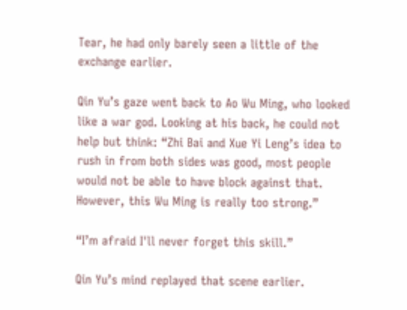Tear, he had only barely seen a little of the exchange earlier.

Qin Yu’s gaze went back to Ao Wu Ming, who looked like a war god. Looking at his back, he could not help but think: “Zhi Bai and Xue Yi Leng’s idea to rush in from both sides was good, most people would not be able to have block against that. However, this Wu Ming is really too strong.”

“I’m afraid I'll never forget this skill.”

Qin Yu’s mind replayed that scene earlier.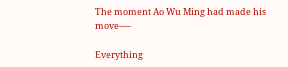The moment Ao Wu Ming had made his move—-

Everything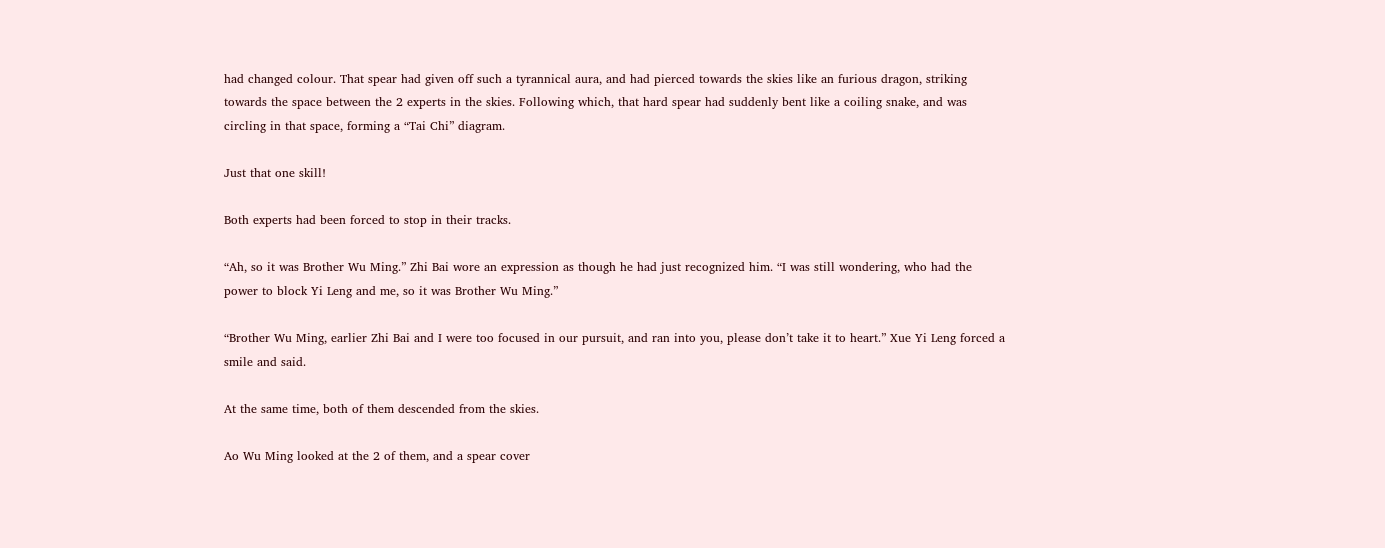had changed colour. That spear had given off such a tyrannical aura, and had pierced towards the skies like an furious dragon, striking towards the space between the 2 experts in the skies. Following which, that hard spear had suddenly bent like a coiling snake, and was circling in that space, forming a “Tai Chi” diagram.

Just that one skill!

Both experts had been forced to stop in their tracks.

“Ah, so it was Brother Wu Ming.” Zhi Bai wore an expression as though he had just recognized him. “I was still wondering, who had the power to block Yi Leng and me, so it was Brother Wu Ming.”

“Brother Wu Ming, earlier Zhi Bai and I were too focused in our pursuit, and ran into you, please don’t take it to heart.” Xue Yi Leng forced a smile and said.

At the same time, both of them descended from the skies.

Ao Wu Ming looked at the 2 of them, and a spear cover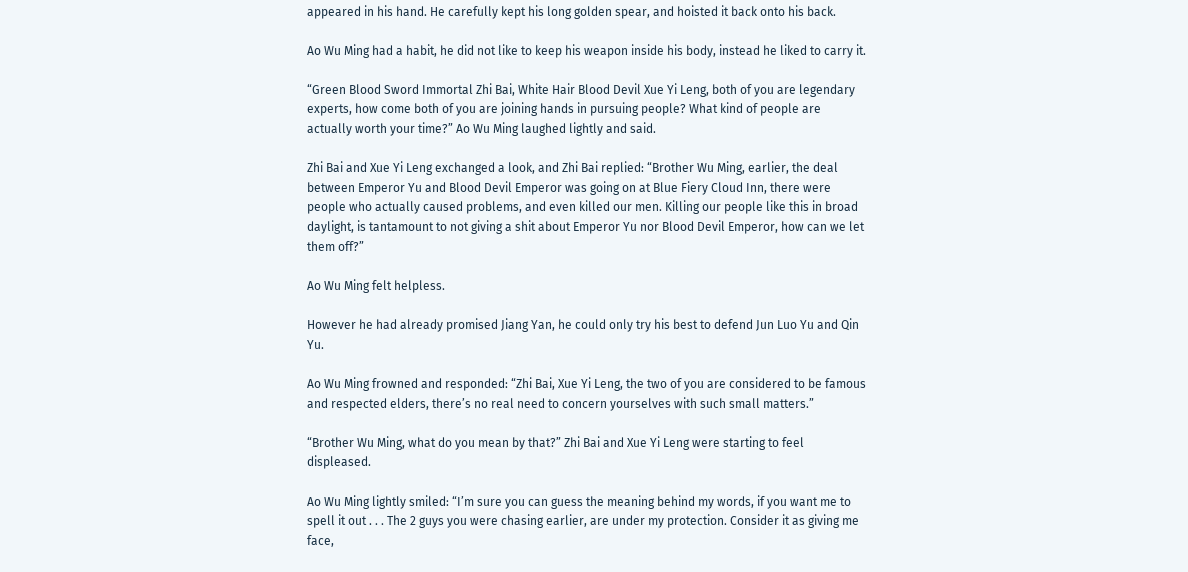appeared in his hand. He carefully kept his long golden spear, and hoisted it back onto his back.

Ao Wu Ming had a habit, he did not like to keep his weapon inside his body, instead he liked to carry it.

“Green Blood Sword Immortal Zhi Bai, White Hair Blood Devil Xue Yi Leng, both of you are legendary experts, how come both of you are joining hands in pursuing people? What kind of people are actually worth your time?” Ao Wu Ming laughed lightly and said.

Zhi Bai and Xue Yi Leng exchanged a look, and Zhi Bai replied: “Brother Wu Ming, earlier, the deal between Emperor Yu and Blood Devil Emperor was going on at Blue Fiery Cloud Inn, there were people who actually caused problems, and even killed our men. Killing our people like this in broad daylight, is tantamount to not giving a shit about Emperor Yu nor Blood Devil Emperor, how can we let them off?”

Ao Wu Ming felt helpless.

However he had already promised Jiang Yan, he could only try his best to defend Jun Luo Yu and Qin Yu.

Ao Wu Ming frowned and responded: “Zhi Bai, Xue Yi Leng, the two of you are considered to be famous and respected elders, there’s no real need to concern yourselves with such small matters.”

“Brother Wu Ming, what do you mean by that?” Zhi Bai and Xue Yi Leng were starting to feel displeased.

Ao Wu Ming lightly smiled: “I’m sure you can guess the meaning behind my words, if you want me to spell it out . . . The 2 guys you were chasing earlier, are under my protection. Consider it as giving me face,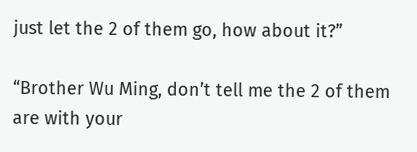just let the 2 of them go, how about it?”

“Brother Wu Ming, don’t tell me the 2 of them are with your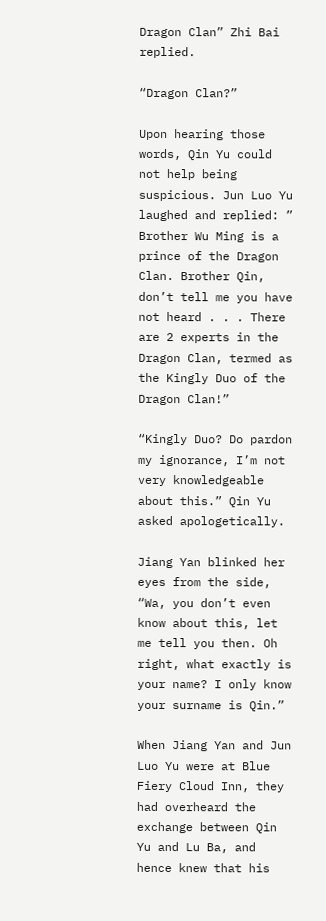Dragon Clan” Zhi Bai replied.

“Dragon Clan?”

Upon hearing those words, Qin Yu could not help being suspicious. Jun Luo Yu laughed and replied: ” Brother Wu Ming is a prince of the Dragon Clan. Brother Qin, don’t tell me you have not heard . . . There are 2 experts in the Dragon Clan, termed as the Kingly Duo of the Dragon Clan!”

“Kingly Duo? Do pardon my ignorance, I’m not very knowledgeable about this.” Qin Yu asked apologetically.

Jiang Yan blinked her eyes from the side, “Wa, you don’t even know about this, let me tell you then. Oh right, what exactly is your name? I only know your surname is Qin.”

When Jiang Yan and Jun Luo Yu were at Blue Fiery Cloud Inn, they had overheard the exchange between Qin Yu and Lu Ba, and hence knew that his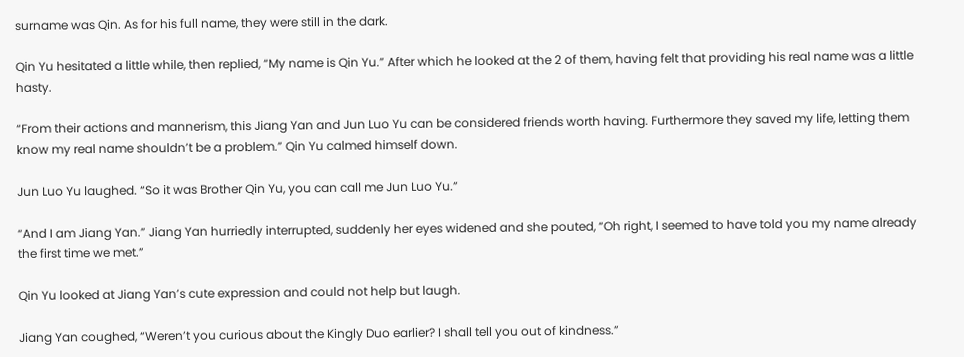surname was Qin. As for his full name, they were still in the dark.

Qin Yu hesitated a little while, then replied, “My name is Qin Yu.” After which he looked at the 2 of them, having felt that providing his real name was a little hasty.

“From their actions and mannerism, this Jiang Yan and Jun Luo Yu can be considered friends worth having. Furthermore they saved my life, letting them know my real name shouldn’t be a problem.” Qin Yu calmed himself down.

Jun Luo Yu laughed. “So it was Brother Qin Yu, you can call me Jun Luo Yu.”

“And I am Jiang Yan.” Jiang Yan hurriedly interrupted, suddenly her eyes widened and she pouted, “Oh right, I seemed to have told you my name already the first time we met.”

Qin Yu looked at Jiang Yan’s cute expression and could not help but laugh.

Jiang Yan coughed, “Weren’t you curious about the Kingly Duo earlier? I shall tell you out of kindness.”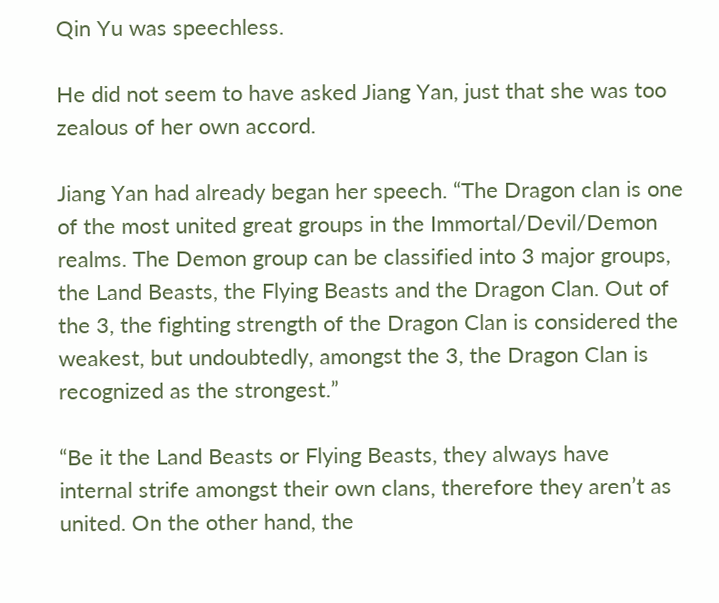Qin Yu was speechless.

He did not seem to have asked Jiang Yan, just that she was too zealous of her own accord.

Jiang Yan had already began her speech. “The Dragon clan is one of the most united great groups in the Immortal/Devil/Demon realms. The Demon group can be classified into 3 major groups, the Land Beasts, the Flying Beasts and the Dragon Clan. Out of the 3, the fighting strength of the Dragon Clan is considered the weakest, but undoubtedly, amongst the 3, the Dragon Clan is recognized as the strongest.”

“Be it the Land Beasts or Flying Beasts, they always have internal strife amongst their own clans, therefore they aren’t as united. On the other hand, the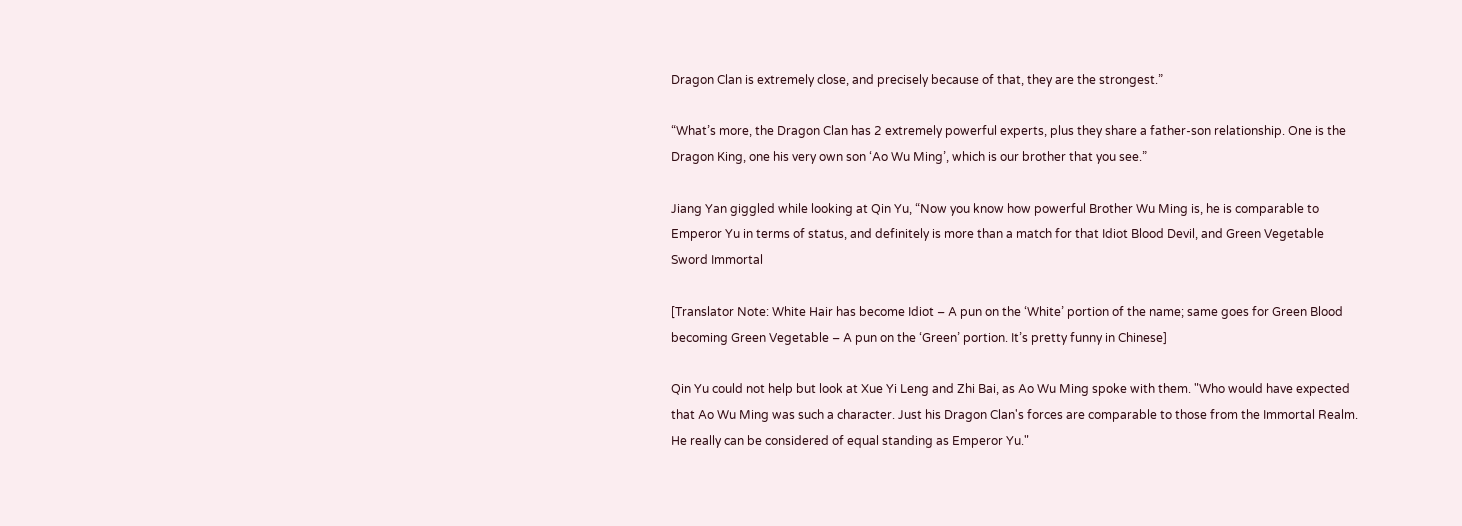Dragon Clan is extremely close, and precisely because of that, they are the strongest.”

“What’s more, the Dragon Clan has 2 extremely powerful experts, plus they share a father-son relationship. One is the Dragon King, one his very own son ‘Ao Wu Ming’, which is our brother that you see.”

Jiang Yan giggled while looking at Qin Yu, “Now you know how powerful Brother Wu Ming is, he is comparable to Emperor Yu in terms of status, and definitely is more than a match for that Idiot Blood Devil, and Green Vegetable Sword Immortal

[Translator Note: White Hair has become Idiot – A pun on the ‘White’ portion of the name; same goes for Green Blood becoming Green Vegetable – A pun on the ‘Green’ portion. It’s pretty funny in Chinese]

Qin Yu could not help but look at Xue Yi Leng and Zhi Bai, as Ao Wu Ming spoke with them. "Who would have expected that Ao Wu Ming was such a character. Just his Dragon Clan's forces are comparable to those from the Immortal Realm. He really can be considered of equal standing as Emperor Yu."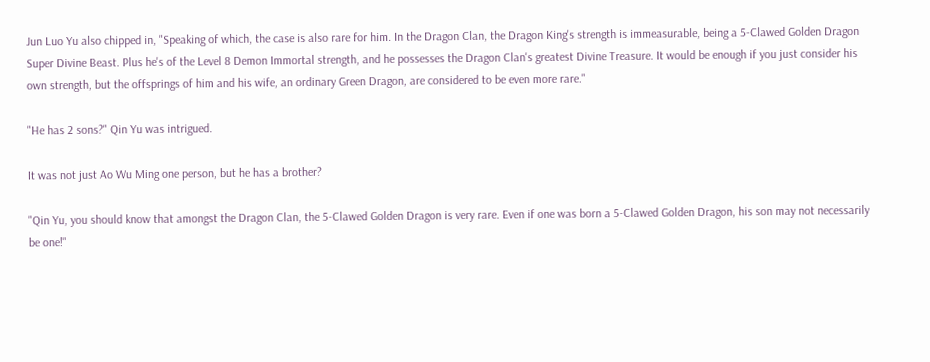Jun Luo Yu also chipped in, "Speaking of which, the case is also rare for him. In the Dragon Clan, the Dragon King's strength is immeasurable, being a 5-Clawed Golden Dragon Super Divine Beast. Plus he's of the Level 8 Demon Immortal strength, and he possesses the Dragon Clan's greatest Divine Treasure. It would be enough if you just consider his own strength, but the offsprings of him and his wife, an ordinary Green Dragon, are considered to be even more rare."

"He has 2 sons?" Qin Yu was intrigued.

It was not just Ao Wu Ming one person, but he has a brother?

"Qin Yu, you should know that amongst the Dragon Clan, the 5-Clawed Golden Dragon is very rare. Even if one was born a 5-Clawed Golden Dragon, his son may not necessarily be one!"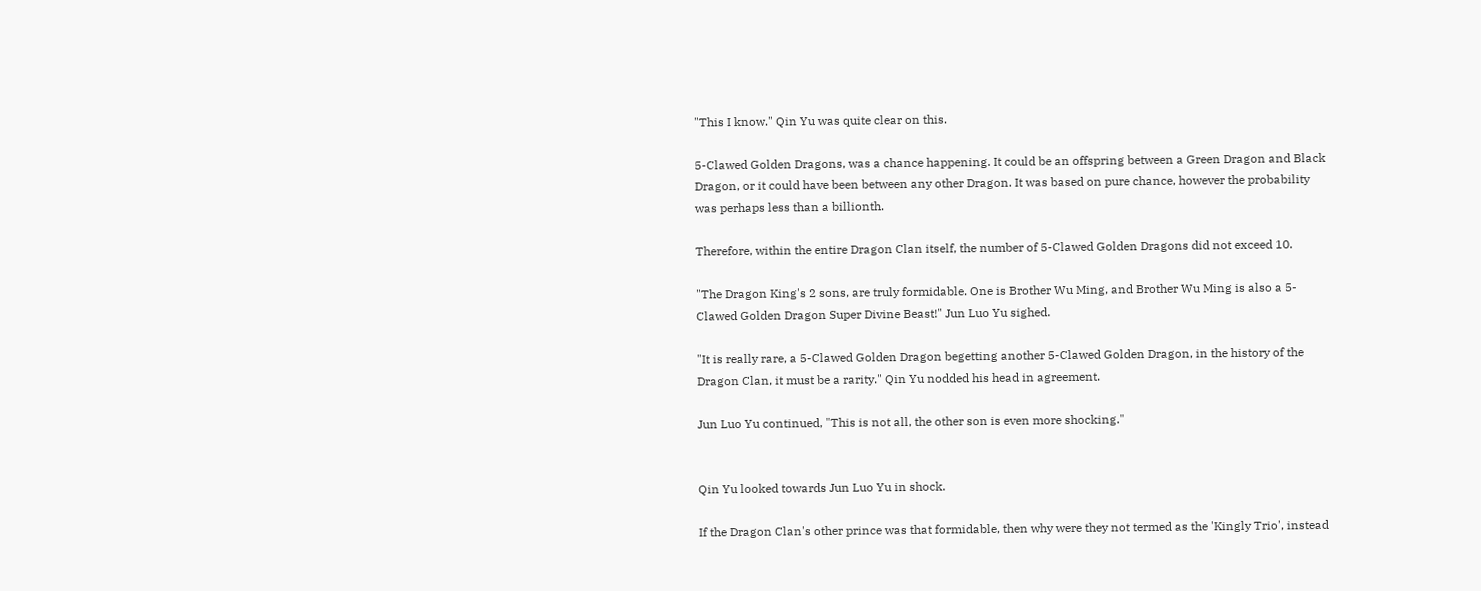"This I know." Qin Yu was quite clear on this.

5-Clawed Golden Dragons, was a chance happening. It could be an offspring between a Green Dragon and Black Dragon, or it could have been between any other Dragon. It was based on pure chance, however the probability was perhaps less than a billionth.

Therefore, within the entire Dragon Clan itself, the number of 5-Clawed Golden Dragons did not exceed 10.

"The Dragon King's 2 sons, are truly formidable. One is Brother Wu Ming, and Brother Wu Ming is also a 5-Clawed Golden Dragon Super Divine Beast!" Jun Luo Yu sighed.

"It is really rare, a 5-Clawed Golden Dragon begetting another 5-Clawed Golden Dragon, in the history of the Dragon Clan, it must be a rarity." Qin Yu nodded his head in agreement.

Jun Luo Yu continued, "This is not all, the other son is even more shocking."


Qin Yu looked towards Jun Luo Yu in shock.

If the Dragon Clan's other prince was that formidable, then why were they not termed as the 'Kingly Trio', instead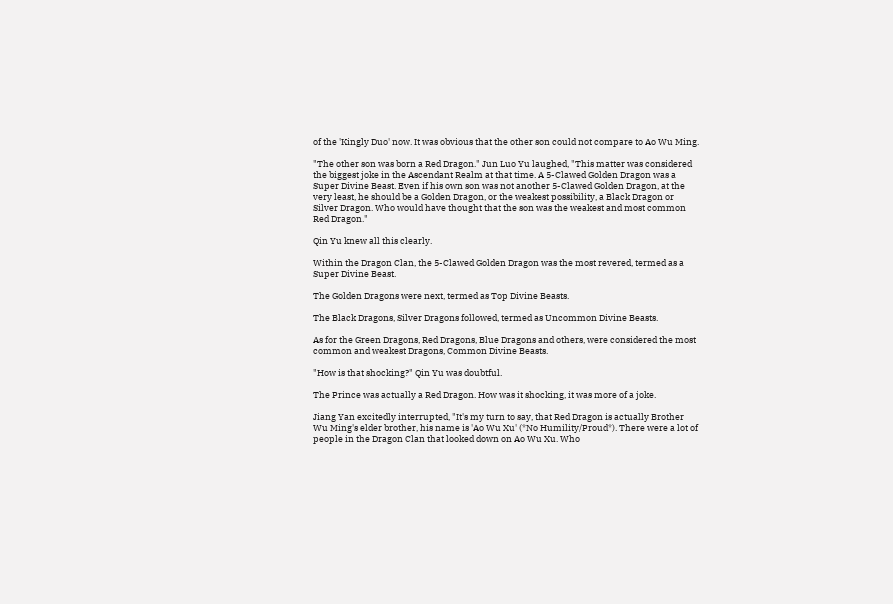of the 'Kingly Duo' now. It was obvious that the other son could not compare to Ao Wu Ming.

"The other son was born a Red Dragon." Jun Luo Yu laughed, "This matter was considered the biggest joke in the Ascendant Realm at that time. A 5-Clawed Golden Dragon was a Super Divine Beast. Even if his own son was not another 5-Clawed Golden Dragon, at the very least, he should be a Golden Dragon, or the weakest possibility, a Black Dragon or Silver Dragon. Who would have thought that the son was the weakest and most common Red Dragon."

Qin Yu knew all this clearly.

Within the Dragon Clan, the 5-Clawed Golden Dragon was the most revered, termed as a Super Divine Beast.

The Golden Dragons were next, termed as Top Divine Beasts.

The Black Dragons, Silver Dragons followed, termed as Uncommon Divine Beasts.

As for the Green Dragons, Red Dragons, Blue Dragons and others, were considered the most common and weakest Dragons, Common Divine Beasts.

"How is that shocking?" Qin Yu was doubtful.

The Prince was actually a Red Dragon. How was it shocking, it was more of a joke.

Jiang Yan excitedly interrupted, "It's my turn to say, that Red Dragon is actually Brother Wu Ming's elder brother, his name is 'Ao Wu Xu' (*No Humility/Proud*). There were a lot of people in the Dragon Clan that looked down on Ao Wu Xu. Who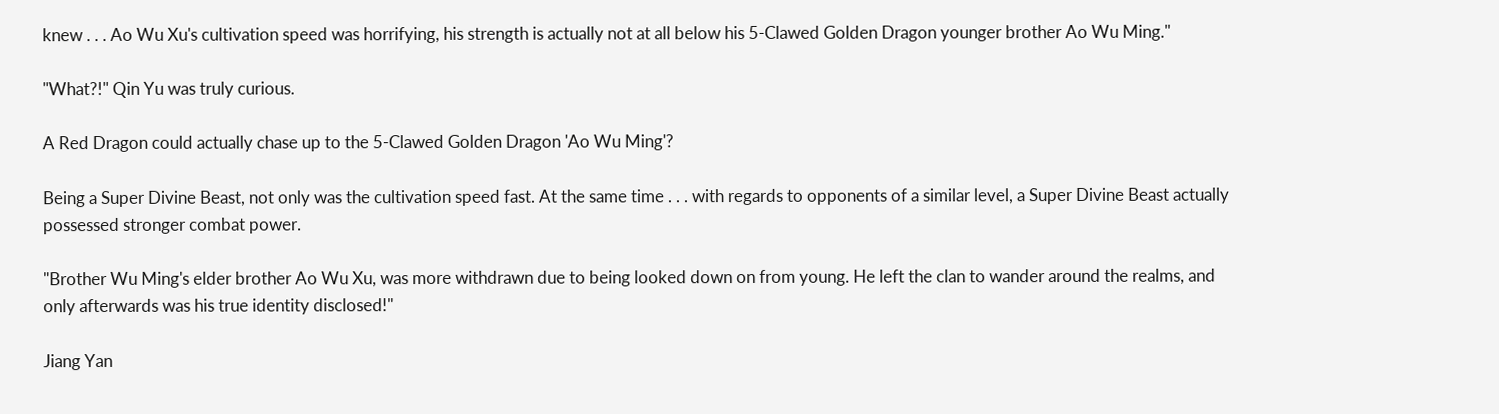knew . . . Ao Wu Xu's cultivation speed was horrifying, his strength is actually not at all below his 5-Clawed Golden Dragon younger brother Ao Wu Ming."

"What?!" Qin Yu was truly curious.

A Red Dragon could actually chase up to the 5-Clawed Golden Dragon 'Ao Wu Ming'?

Being a Super Divine Beast, not only was the cultivation speed fast. At the same time . . . with regards to opponents of a similar level, a Super Divine Beast actually possessed stronger combat power.

"Brother Wu Ming's elder brother Ao Wu Xu, was more withdrawn due to being looked down on from young. He left the clan to wander around the realms, and only afterwards was his true identity disclosed!"

Jiang Yan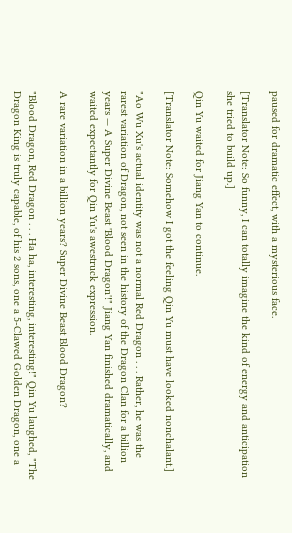paused for dramatic effect, with a mysterious face.

[Translator Note: So funny, I can totally imagine the kind of energy and anticipation she tried to build up.]

Qin Yu waited for Jiang Yan to continue.

[Translator Note: Somehow I got the feeling Qin Yu must have looked nonchalant.]

"Ao Wu Xu's actual identity was not a normal Red Dragon . . . Rather, he was the rarest variation of Dragon, not seen in the history of the Dragon Clan for a billion years — A Super Divine Beast 'Blood Dragon'!" Jiang Yan finished dramatically, and waited expectantly for Qin Yu's awestruck expression.

A rare variation in a billion years? Super Divine Beast Blood Dragon?

"Blood Dragon, Red Dragon . . . Ha ha, interesting, interesting!" Qin Yu laughed, "The Dragon King is truly capable, of his 2 sons, one a 5-Clawed Golden Dragon, one a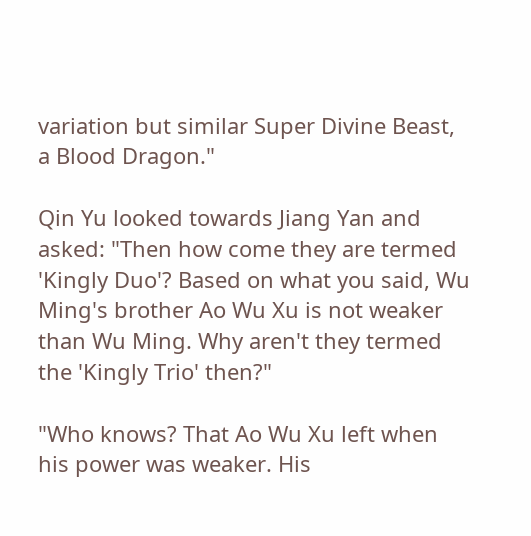variation but similar Super Divine Beast, a Blood Dragon."

Qin Yu looked towards Jiang Yan and asked: "Then how come they are termed 'Kingly Duo'? Based on what you said, Wu Ming's brother Ao Wu Xu is not weaker than Wu Ming. Why aren't they termed the 'Kingly Trio' then?"

"Who knows? That Ao Wu Xu left when his power was weaker. His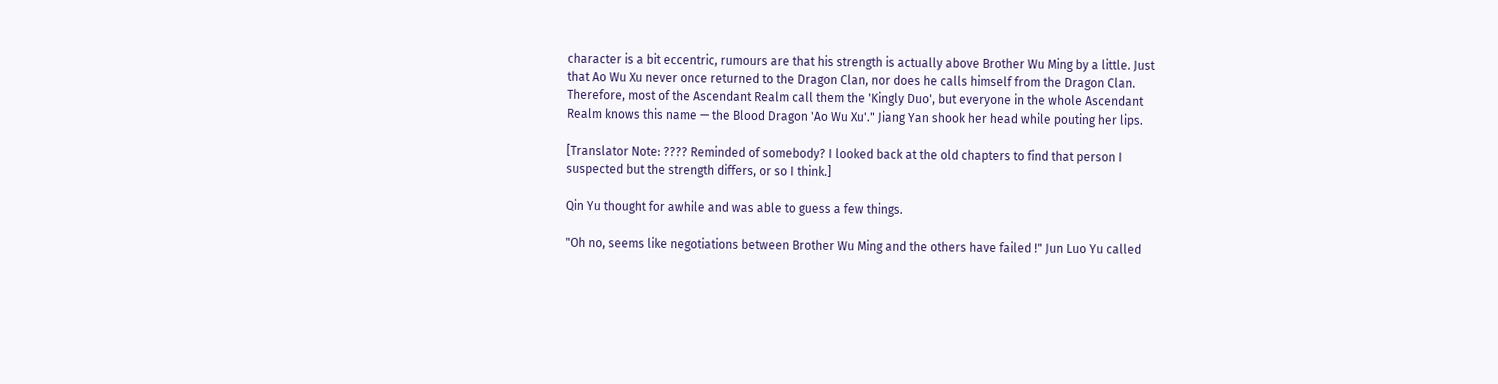character is a bit eccentric, rumours are that his strength is actually above Brother Wu Ming by a little. Just that Ao Wu Xu never once returned to the Dragon Clan, nor does he calls himself from the Dragon Clan. Therefore, most of the Ascendant Realm call them the 'Kingly Duo', but everyone in the whole Ascendant Realm knows this name — the Blood Dragon 'Ao Wu Xu'." Jiang Yan shook her head while pouting her lips.

[Translator Note: ???? Reminded of somebody? I looked back at the old chapters to find that person I suspected but the strength differs, or so I think.]

Qin Yu thought for awhile and was able to guess a few things.

"Oh no, seems like negotiations between Brother Wu Ming and the others have failed !" Jun Luo Yu called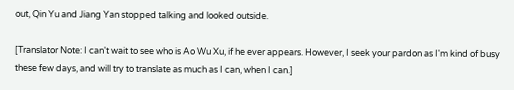out, Qin Yu and Jiang Yan stopped talking and looked outside.

[Translator Note: I can't wait to see who is Ao Wu Xu, if he ever appears. However, I seek your pardon as I'm kind of busy these few days, and will try to translate as much as I can, when I can.]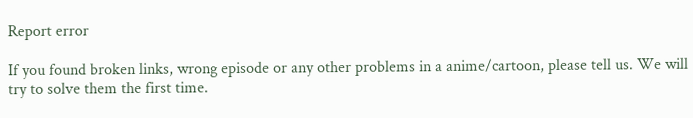Report error

If you found broken links, wrong episode or any other problems in a anime/cartoon, please tell us. We will try to solve them the first time.